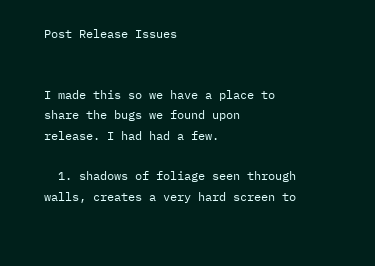Post Release Issues


I made this so we have a place to share the bugs we found upon release. I had had a few.

  1. shadows of foliage seen through walls, creates a very hard screen to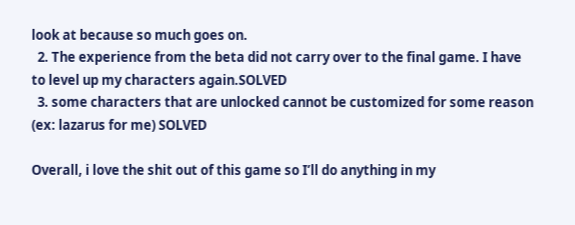look at because so much goes on.
  2. The experience from the beta did not carry over to the final game. I have to level up my characters again.SOLVED
  3. some characters that are unlocked cannot be customized for some reason (ex: lazarus for me) SOLVED

Overall, i love the shit out of this game so I’ll do anything in my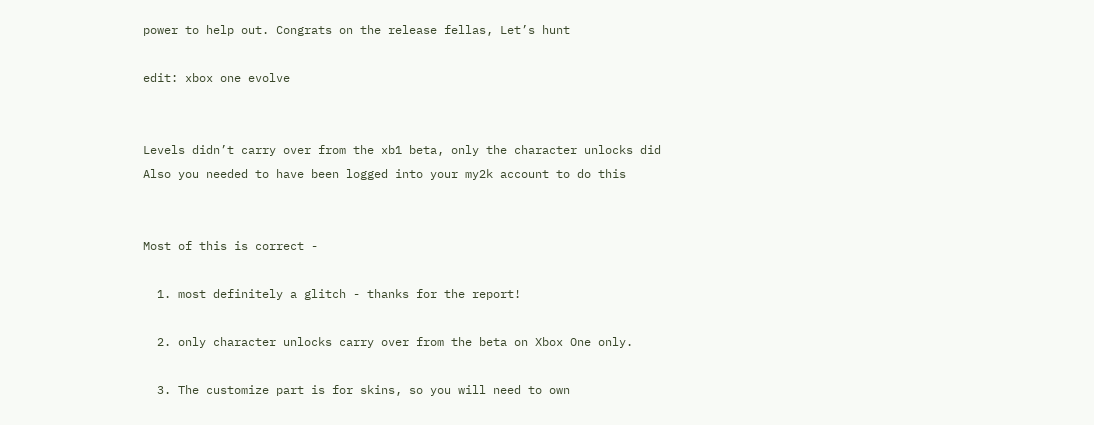power to help out. Congrats on the release fellas, Let’s hunt

edit: xbox one evolve


Levels didn’t carry over from the xb1 beta, only the character unlocks did
Also you needed to have been logged into your my2k account to do this


Most of this is correct -

  1. most definitely a glitch - thanks for the report!

  2. only character unlocks carry over from the beta on Xbox One only.

  3. The customize part is for skins, so you will need to own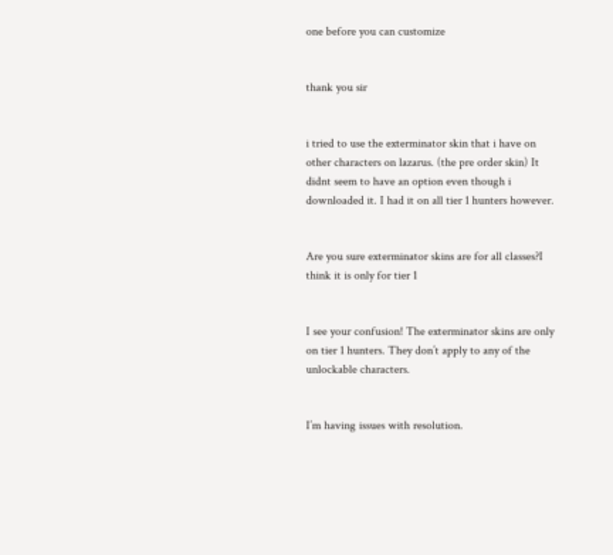one before you can customize


thank you sir


i tried to use the exterminator skin that i have on other characters on lazarus. (the pre order skin) It didnt seem to have an option even though i downloaded it. I had it on all tier 1 hunters however.


Are you sure exterminator skins are for all classes?I think it is only for tier 1


I see your confusion! The exterminator skins are only on tier 1 hunters. They don’t apply to any of the unlockable characters.


I’m having issues with resolution.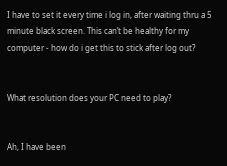I have to set it every time i log in, after waiting thru a 5 minute black screen. This can’t be healthy for my computer - how do i get this to stick after log out?


What resolution does your PC need to play?


Ah, I have been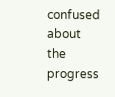confused about the progress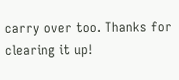carry over too. Thanks for clearing it up!